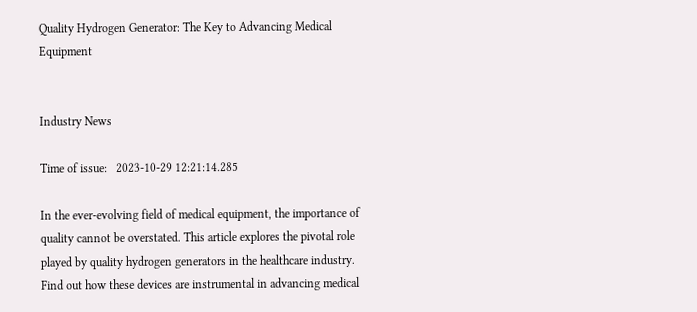Quality Hydrogen Generator: The Key to Advancing Medical Equipment


Industry News

Time of issue:   2023-10-29 12:21:14.285

In the ever-evolving field of medical equipment, the importance of quality cannot be overstated. This article explores the pivotal role played by quality hydrogen generators in the healthcare industry. Find out how these devices are instrumental in advancing medical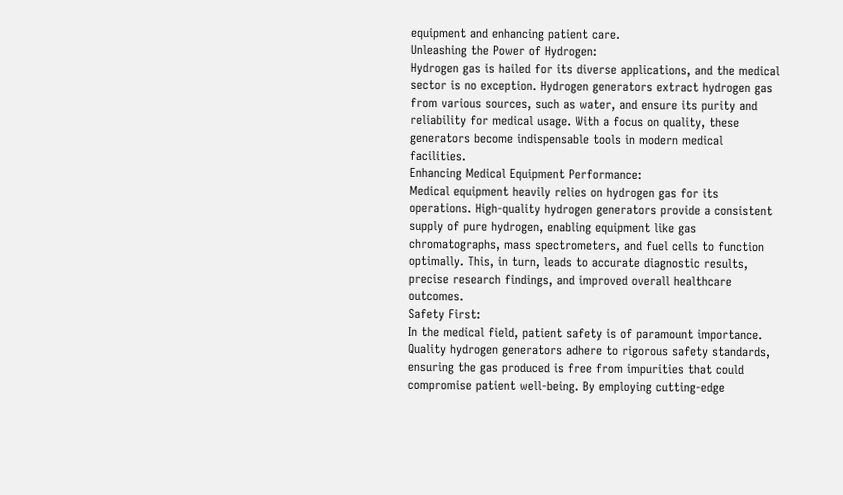equipment and enhancing patient care.
Unleashing the Power of Hydrogen:
Hydrogen gas is hailed for its diverse applications, and the medical sector is no exception. Hydrogen generators extract hydrogen gas from various sources, such as water, and ensure its purity and reliability for medical usage. With a focus on quality, these generators become indispensable tools in modern medical facilities.
Enhancing Medical Equipment Performance:
Medical equipment heavily relies on hydrogen gas for its operations. High-quality hydrogen generators provide a consistent supply of pure hydrogen, enabling equipment like gas chromatographs, mass spectrometers, and fuel cells to function optimally. This, in turn, leads to accurate diagnostic results, precise research findings, and improved overall healthcare outcomes.
Safety First:
In the medical field, patient safety is of paramount importance. Quality hydrogen generators adhere to rigorous safety standards, ensuring the gas produced is free from impurities that could compromise patient well-being. By employing cutting-edge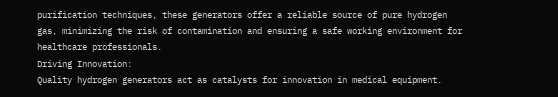purification techniques, these generators offer a reliable source of pure hydrogen gas, minimizing the risk of contamination and ensuring a safe working environment for healthcare professionals.
Driving Innovation:
Quality hydrogen generators act as catalysts for innovation in medical equipment.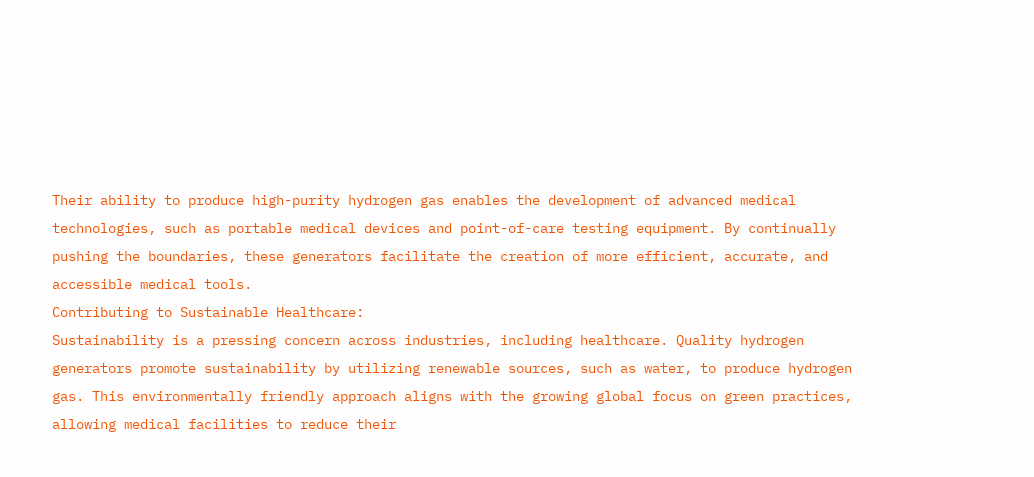Their ability to produce high-purity hydrogen gas enables the development of advanced medical technologies, such as portable medical devices and point-of-care testing equipment. By continually pushing the boundaries, these generators facilitate the creation of more efficient, accurate, and accessible medical tools.
Contributing to Sustainable Healthcare:
Sustainability is a pressing concern across industries, including healthcare. Quality hydrogen generators promote sustainability by utilizing renewable sources, such as water, to produce hydrogen gas. This environmentally friendly approach aligns with the growing global focus on green practices, allowing medical facilities to reduce their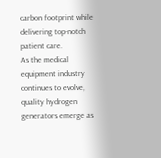carbon footprint while delivering top-notch patient care.
As the medical equipment industry continues to evolve, quality hydrogen generators emerge as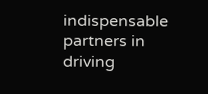indispensable partners in driving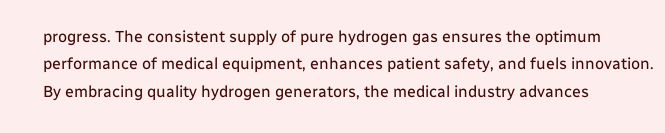progress. The consistent supply of pure hydrogen gas ensures the optimum performance of medical equipment, enhances patient safety, and fuels innovation. By embracing quality hydrogen generators, the medical industry advances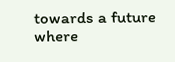towards a future where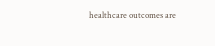healthcare outcomes are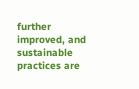further improved, and sustainable practices are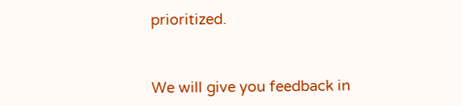prioritized.



We will give you feedback in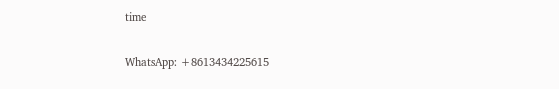time

WhatsApp: +8613434225615